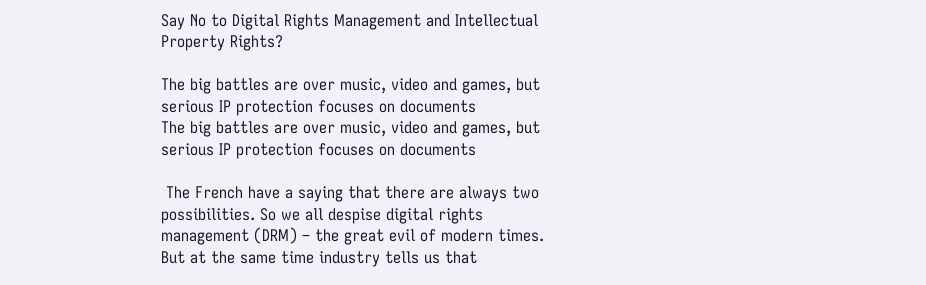Say No to Digital Rights Management and Intellectual Property Rights?

The big battles are over music, video and games, but serious IP protection focuses on documents
The big battles are over music, video and games, but serious IP protection focuses on documents

 The French have a saying that there are always two possibilities. So we all despise digital rights management (DRM) – the great evil of modern times. But at the same time industry tells us that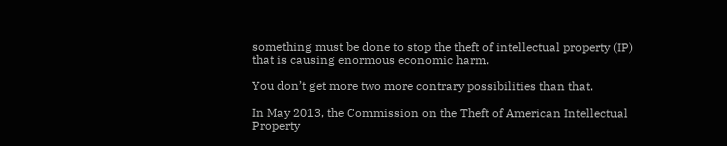something must be done to stop the theft of intellectual property (IP) that is causing enormous economic harm.

You don’t get more two more contrary possibilities than that.

In May 2013, the Commission on the Theft of American Intellectual Property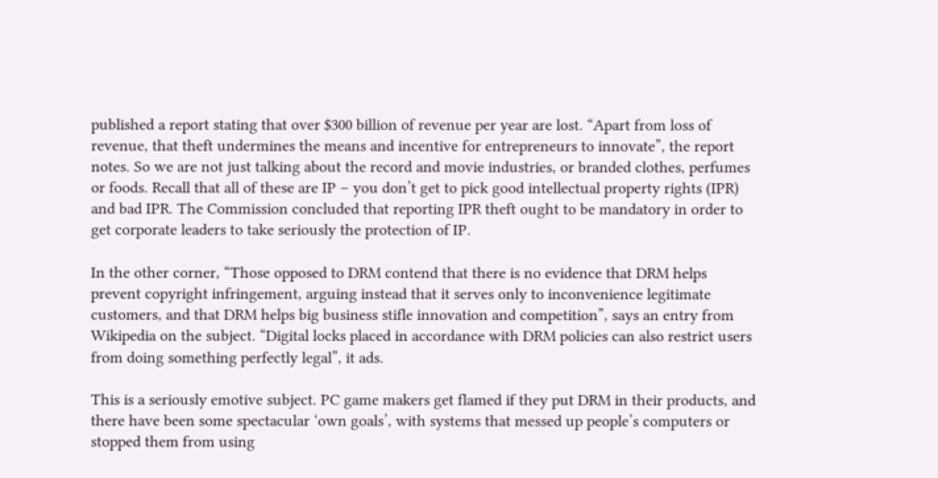published a report stating that over $300 billion of revenue per year are lost. “Apart from loss of revenue, that theft undermines the means and incentive for entrepreneurs to innovate”, the report notes. So we are not just talking about the record and movie industries, or branded clothes, perfumes or foods. Recall that all of these are IP – you don’t get to pick good intellectual property rights (IPR) and bad IPR. The Commission concluded that reporting IPR theft ought to be mandatory in order to get corporate leaders to take seriously the protection of IP.

In the other corner, “Those opposed to DRM contend that there is no evidence that DRM helps prevent copyright infringement, arguing instead that it serves only to inconvenience legitimate customers, and that DRM helps big business stifle innovation and competition”, says an entry from Wikipedia on the subject. “Digital locks placed in accordance with DRM policies can also restrict users from doing something perfectly legal”, it ads.

This is a seriously emotive subject. PC game makers get flamed if they put DRM in their products, and there have been some spectacular ‘own goals’, with systems that messed up people’s computers or stopped them from using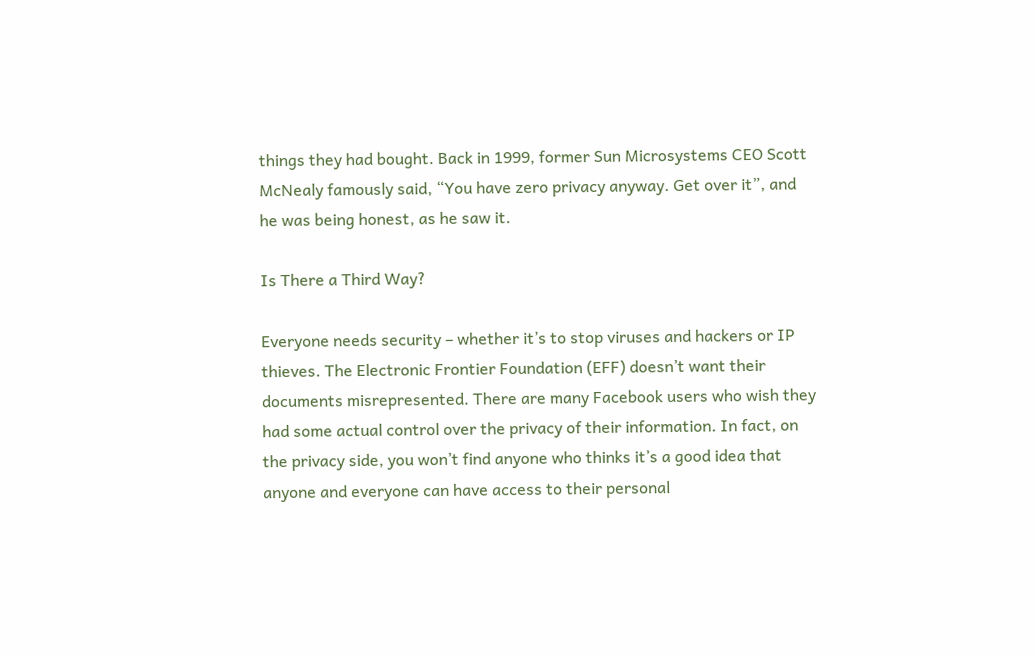things they had bought. Back in 1999, former Sun Microsystems CEO Scott McNealy famously said, “You have zero privacy anyway. Get over it”, and he was being honest, as he saw it.

Is There a Third Way?

Everyone needs security – whether it’s to stop viruses and hackers or IP thieves. The Electronic Frontier Foundation (EFF) doesn’t want their documents misrepresented. There are many Facebook users who wish they had some actual control over the privacy of their information. In fact, on the privacy side, you won’t find anyone who thinks it’s a good idea that anyone and everyone can have access to their personal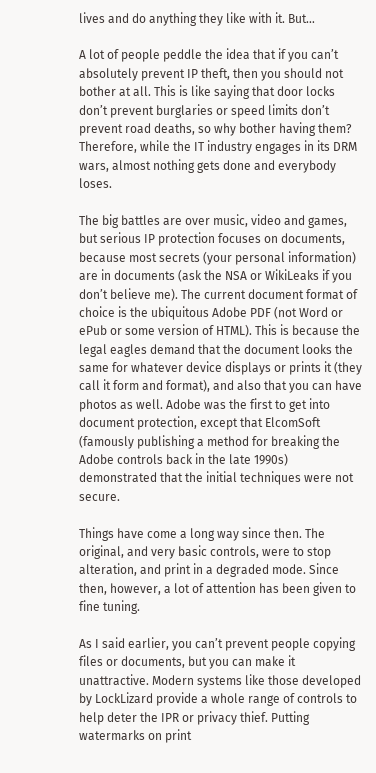lives and do anything they like with it. But…

A lot of people peddle the idea that if you can’t absolutely prevent IP theft, then you should not bother at all. This is like saying that door locks don’t prevent burglaries or speed limits don’t prevent road deaths, so why bother having them? Therefore, while the IT industry engages in its DRM wars, almost nothing gets done and everybody loses.

The big battles are over music, video and games, but serious IP protection focuses on documents, because most secrets (your personal information) are in documents (ask the NSA or WikiLeaks if you don’t believe me). The current document format of choice is the ubiquitous Adobe PDF (not Word or ePub or some version of HTML). This is because the legal eagles demand that the document looks the same for whatever device displays or prints it (they call it form and format), and also that you can have photos as well. Adobe was the first to get into document protection, except that ElcomSoft (famously publishing a method for breaking the Adobe controls back in the late 1990s) demonstrated that the initial techniques were not secure.

Things have come a long way since then. The original, and very basic controls, were to stop alteration, and print in a degraded mode. Since then, however, a lot of attention has been given to fine tuning.

As I said earlier, you can’t prevent people copying files or documents, but you can make it unattractive. Modern systems like those developed by LockLizard provide a whole range of controls to help deter the IPR or privacy thief. Putting watermarks on print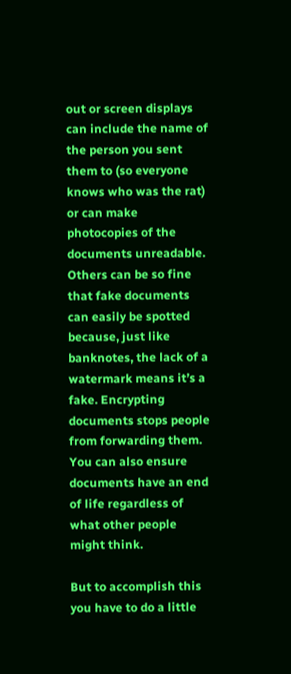out or screen displays can include the name of the person you sent them to (so everyone knows who was the rat) or can make photocopies of the documents unreadable. Others can be so fine that fake documents can easily be spotted because, just like banknotes, the lack of a watermark means it’s a fake. Encrypting documents stops people from forwarding them. You can also ensure documents have an end of life regardless of what other people might think.

But to accomplish this you have to do a little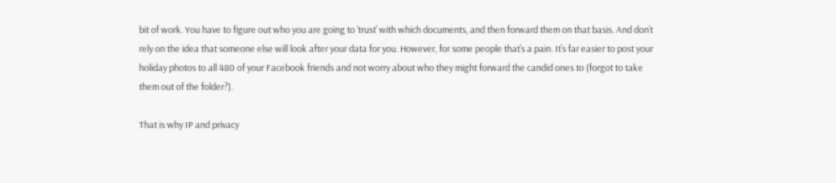bit of work. You have to figure out who you are going to ‘trust’ with which documents, and then forward them on that basis. And don’t rely on the idea that someone else will look after your data for you. However, for some people that’s a pain. It’s far easier to post your holiday photos to all 480 of your Facebook friends and not worry about who they might forward the candid ones to (forgot to take them out of the folder?).

That is why IP and privacy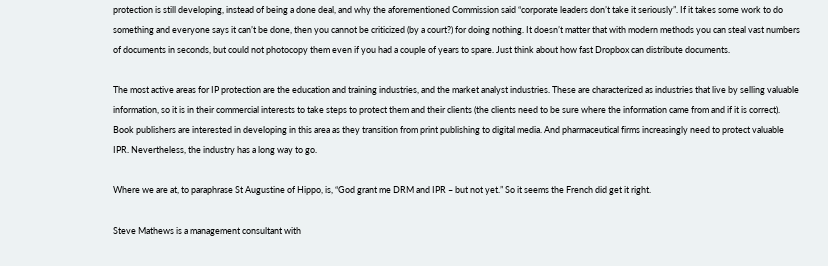protection is still developing, instead of being a done deal, and why the aforementioned Commission said “corporate leaders don’t take it seriously”. If it takes some work to do something and everyone says it can’t be done, then you cannot be criticized (by a court?) for doing nothing. It doesn’t matter that with modern methods you can steal vast numbers of documents in seconds, but could not photocopy them even if you had a couple of years to spare. Just think about how fast Dropbox can distribute documents.

The most active areas for IP protection are the education and training industries, and the market analyst industries. These are characterized as industries that live by selling valuable information, so it is in their commercial interests to take steps to protect them and their clients (the clients need to be sure where the information came from and if it is correct). Book publishers are interested in developing in this area as they transition from print publishing to digital media. And pharmaceutical firms increasingly need to protect valuable IPR. Nevertheless, the industry has a long way to go.

Where we are at, to paraphrase St Augustine of Hippo, is, “God grant me DRM and IPR – but not yet.” So it seems the French did get it right.

Steve Mathews is a management consultant with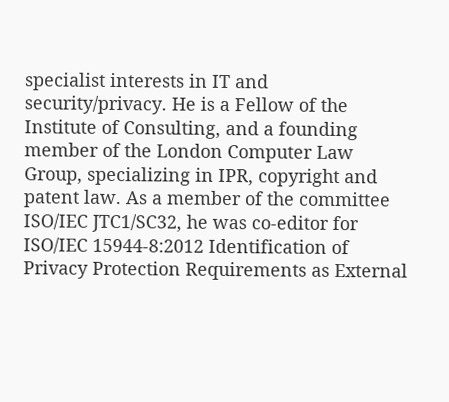specialist interests in IT and security/privacy. He is a Fellow of the Institute of Consulting, and a founding member of the London Computer Law Group, specializing in IPR, copyright and patent law. As a member of the committee ISO/IEC JTC1/SC32, he was co-editor for ISO/IEC 15944-8:2012 Identification of Privacy Protection Requirements as External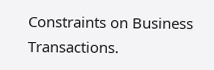Constraints on Business Transactions.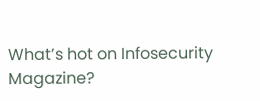What’s hot on Infosecurity Magazine?